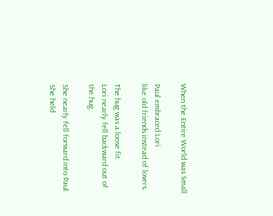When the Entire World was Small

Paul embraced Lori
like old friends instead of lovers.

The hug was a loose fit.
Lori nearly fell backward out of the hug.

She nearly fell forward into Paul.
She held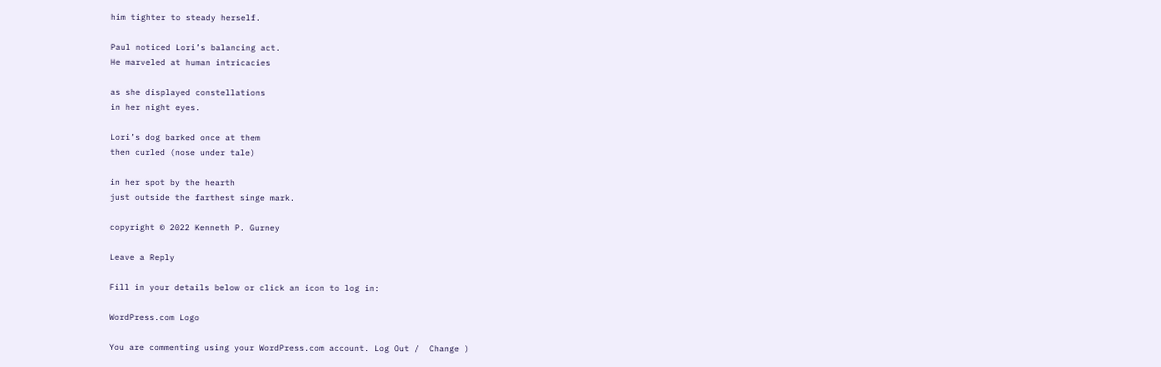him tighter to steady herself.

Paul noticed Lori’s balancing act.
He marveled at human intricacies

as she displayed constellations
in her night eyes.

Lori’s dog barked once at them
then curled (nose under tale)

in her spot by the hearth
just outside the farthest singe mark.

copyright © 2022 Kenneth P. Gurney

Leave a Reply

Fill in your details below or click an icon to log in:

WordPress.com Logo

You are commenting using your WordPress.com account. Log Out /  Change )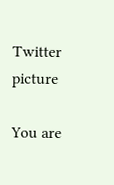Twitter picture

You are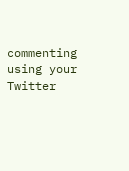commenting using your Twitter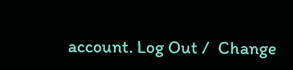account. Log Out /  Change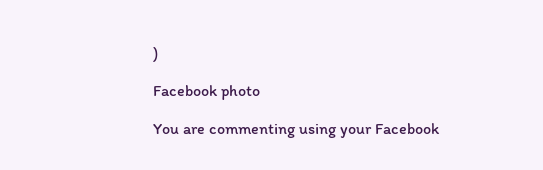)

Facebook photo

You are commenting using your Facebook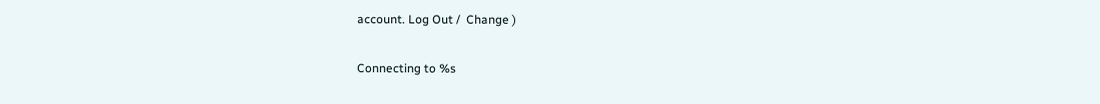account. Log Out /  Change )

Connecting to %s